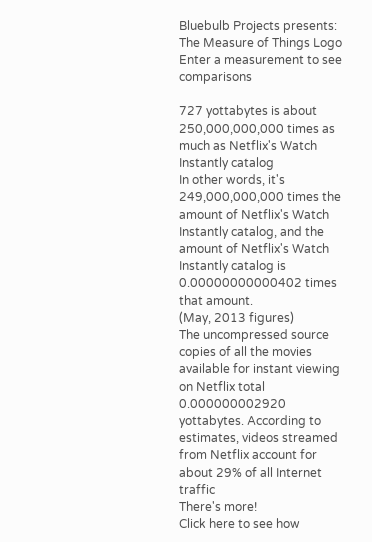Bluebulb Projects presents:
The Measure of Things Logo
Enter a measurement to see comparisons

727 yottabytes is about 250,000,000,000 times as much as Netflix's Watch Instantly catalog
In other words, it's 249,000,000,000 times the amount of Netflix's Watch Instantly catalog, and the amount of Netflix's Watch Instantly catalog is 0.00000000000402 times that amount.
(May, 2013 figures)
The uncompressed source copies of all the movies available for instant viewing on Netflix total 0.000000002920 yottabytes. According to estimates, videos streamed from Netflix account for about 29% of all Internet traffic
There's more!
Click here to see how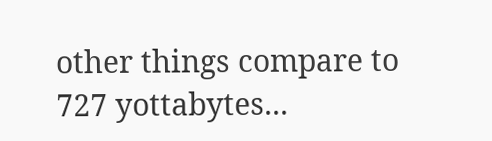other things compare to 727 yottabytes...